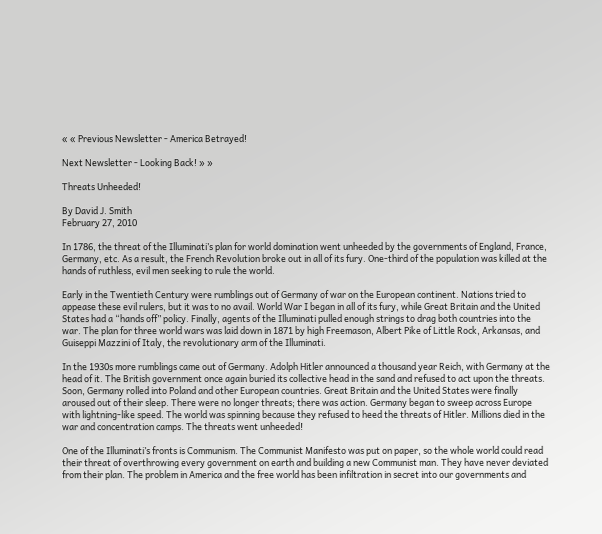« « Previous Newsletter - America Betrayed!

Next Newsletter - Looking Back! » »

Threats Unheeded!

By David J. Smith
February 27, 2010

In 1786, the threat of the Illuminati’s plan for world domination went unheeded by the governments of England, France, Germany, etc. As a result, the French Revolution broke out in all of its fury. One-third of the population was killed at the hands of ruthless, evil men seeking to rule the world.

Early in the Twentieth Century were rumblings out of Germany of war on the European continent. Nations tried to appease these evil rulers, but it was to no avail. World War I began in all of its fury, while Great Britain and the United States had a “hands off” policy. Finally, agents of the Illuminati pulled enough strings to drag both countries into the war. The plan for three world wars was laid down in 1871 by high Freemason, Albert Pike of Little Rock, Arkansas, and Guiseppi Mazzini of Italy, the revolutionary arm of the Illuminati.

In the 1930s more rumblings came out of Germany. Adolph Hitler announced a thousand year Reich, with Germany at the head of it. The British government once again buried its collective head in the sand and refused to act upon the threats. Soon, Germany rolled into Poland and other European countries. Great Britain and the United States were finally aroused out of their sleep. There were no longer threats; there was action. Germany began to sweep across Europe with lightning-like speed. The world was spinning because they refused to heed the threats of Hitler. Millions died in the war and concentration camps. The threats went unheeded!

One of the Illuminati’s fronts is Communism. The Communist Manifesto was put on paper, so the whole world could read their threat of overthrowing every government on earth and building a new Communist man. They have never deviated from their plan. The problem in America and the free world has been infiltration in secret into our governments and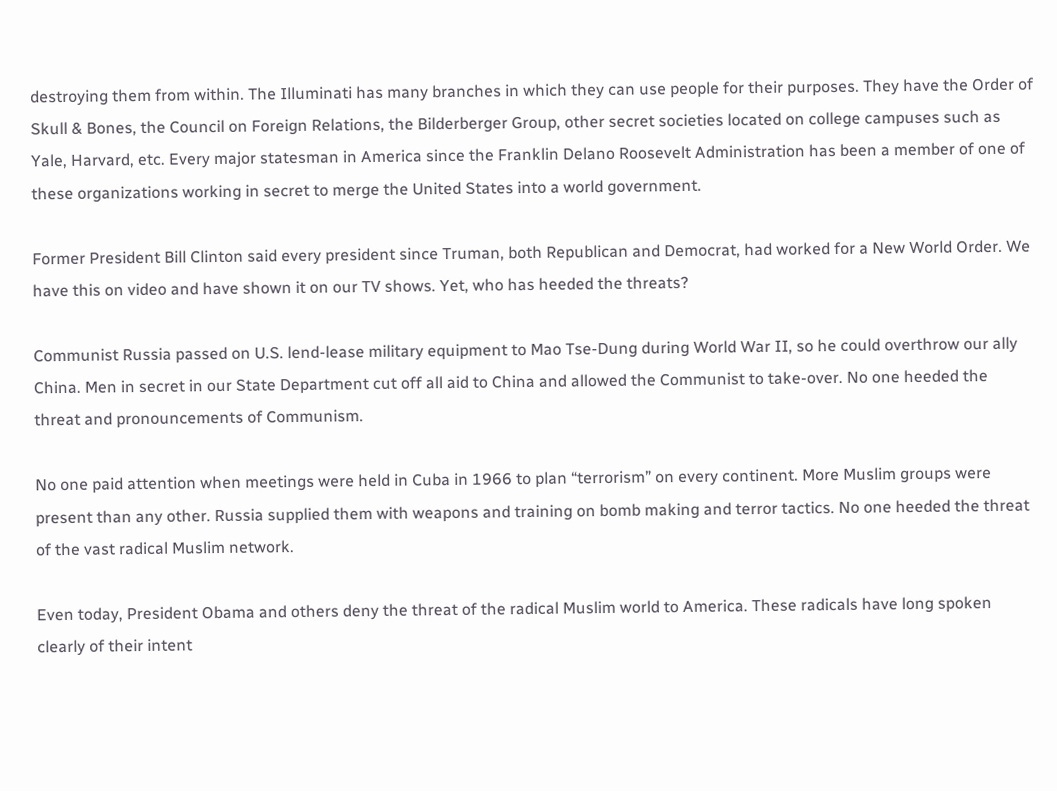destroying them from within. The Illuminati has many branches in which they can use people for their purposes. They have the Order of Skull & Bones, the Council on Foreign Relations, the Bilderberger Group, other secret societies located on college campuses such as Yale, Harvard, etc. Every major statesman in America since the Franklin Delano Roosevelt Administration has been a member of one of these organizations working in secret to merge the United States into a world government.

Former President Bill Clinton said every president since Truman, both Republican and Democrat, had worked for a New World Order. We have this on video and have shown it on our TV shows. Yet, who has heeded the threats?

Communist Russia passed on U.S. lend-lease military equipment to Mao Tse-Dung during World War II, so he could overthrow our ally China. Men in secret in our State Department cut off all aid to China and allowed the Communist to take-over. No one heeded the threat and pronouncements of Communism.

No one paid attention when meetings were held in Cuba in 1966 to plan “terrorism” on every continent. More Muslim groups were present than any other. Russia supplied them with weapons and training on bomb making and terror tactics. No one heeded the threat of the vast radical Muslim network.

Even today, President Obama and others deny the threat of the radical Muslim world to America. These radicals have long spoken clearly of their intent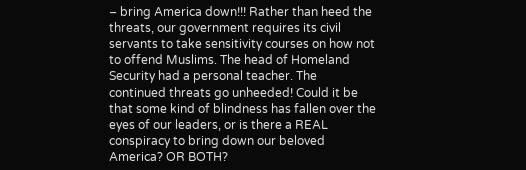– bring America down!!! Rather than heed the threats, our government requires its civil servants to take sensitivity courses on how not to offend Muslims. The head of Homeland Security had a personal teacher. The continued threats go unheeded! Could it be that some kind of blindness has fallen over the eyes of our leaders, or is there a REAL conspiracy to bring down our beloved America? OR BOTH?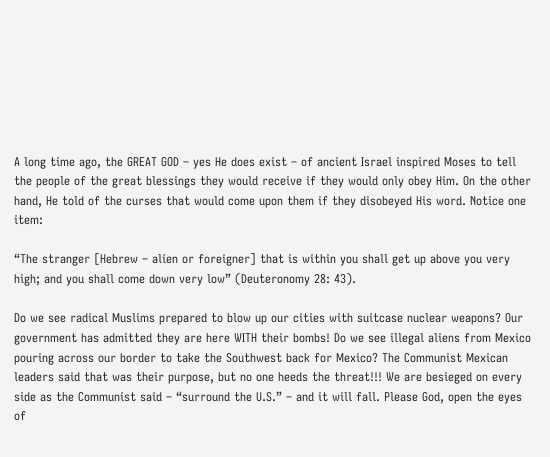A long time ago, the GREAT GOD – yes He does exist – of ancient Israel inspired Moses to tell the people of the great blessings they would receive if they would only obey Him. On the other hand, He told of the curses that would come upon them if they disobeyed His word. Notice one item:

“The stranger [Hebrew – alien or foreigner] that is within you shall get up above you very high; and you shall come down very low” (Deuteronomy 28: 43).

Do we see radical Muslims prepared to blow up our cities with suitcase nuclear weapons? Our government has admitted they are here WITH their bombs! Do we see illegal aliens from Mexico pouring across our border to take the Southwest back for Mexico? The Communist Mexican leaders said that was their purpose, but no one heeds the threat!!! We are besieged on every side as the Communist said – “surround the U.S.” – and it will fall. Please God, open the eyes of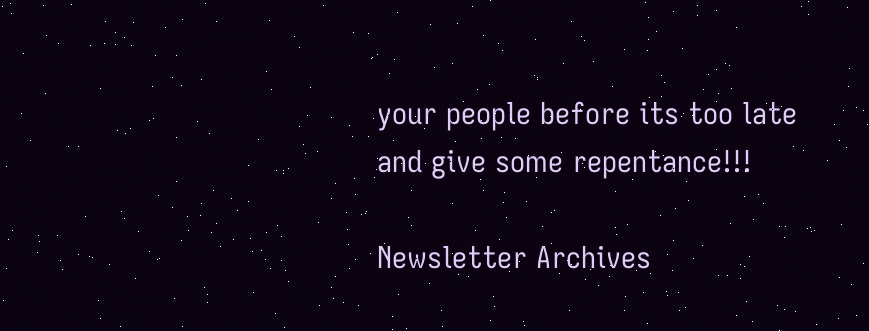your people before its too late and give some repentance!!!

Newsletter Archives